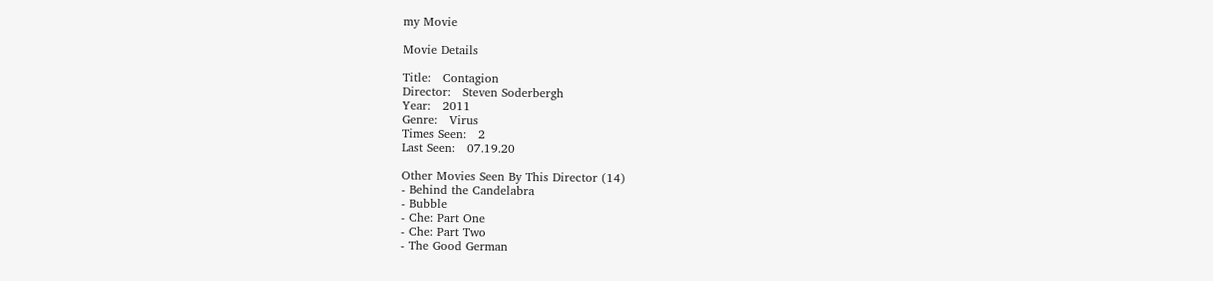my Movie

Movie Details

Title:   Contagion
Director:   Steven Soderbergh
Year:   2011
Genre:   Virus
Times Seen:   2
Last Seen:   07.19.20

Other Movies Seen By This Director (14)
- Behind the Candelabra
- Bubble
- Che: Part One
- Che: Part Two
- The Good German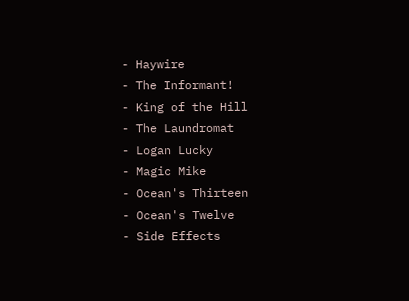- Haywire
- The Informant!
- King of the Hill
- The Laundromat
- Logan Lucky
- Magic Mike
- Ocean's Thirteen
- Ocean's Twelve
- Side Effects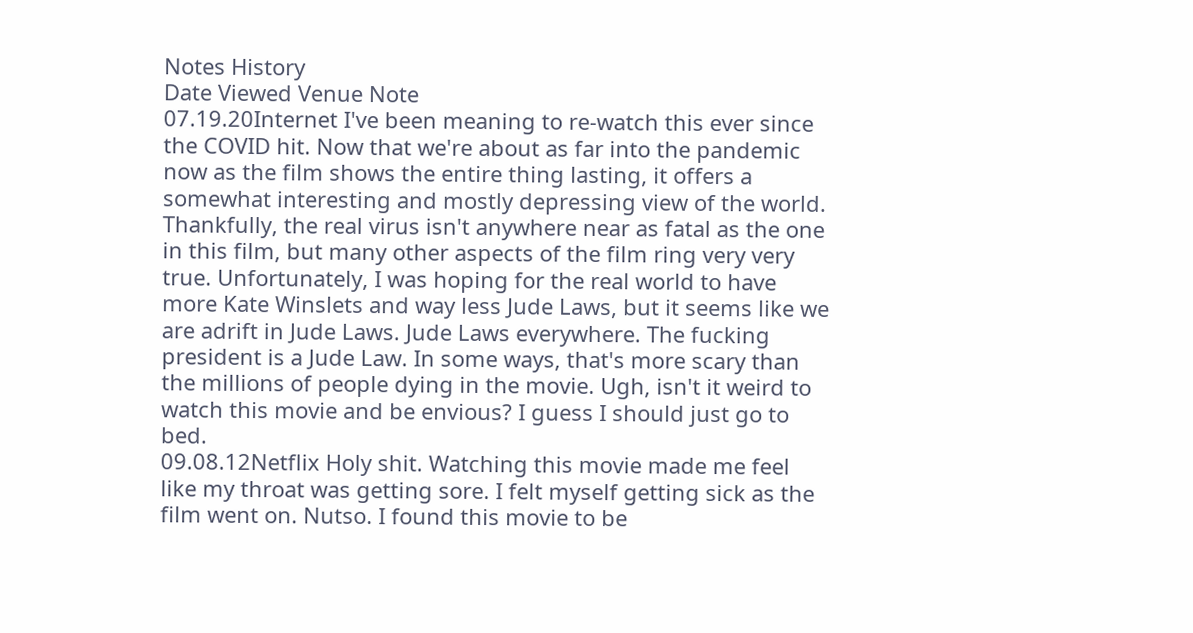Notes History
Date Viewed Venue Note
07.19.20Internet I've been meaning to re-watch this ever since the COVID hit. Now that we're about as far into the pandemic now as the film shows the entire thing lasting, it offers a somewhat interesting and mostly depressing view of the world. Thankfully, the real virus isn't anywhere near as fatal as the one in this film, but many other aspects of the film ring very very true. Unfortunately, I was hoping for the real world to have more Kate Winslets and way less Jude Laws, but it seems like we are adrift in Jude Laws. Jude Laws everywhere. The fucking president is a Jude Law. In some ways, that's more scary than the millions of people dying in the movie. Ugh, isn't it weird to watch this movie and be envious? I guess I should just go to bed.
09.08.12Netflix Holy shit. Watching this movie made me feel like my throat was getting sore. I felt myself getting sick as the film went on. Nutso. I found this movie to be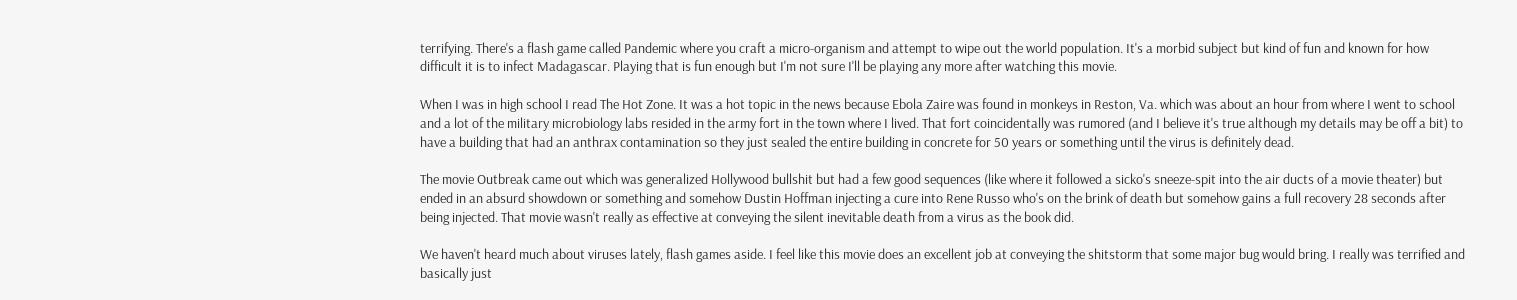terrifying. There's a flash game called Pandemic where you craft a micro-organism and attempt to wipe out the world population. It's a morbid subject but kind of fun and known for how difficult it is to infect Madagascar. Playing that is fun enough but I'm not sure I'll be playing any more after watching this movie.

When I was in high school I read The Hot Zone. It was a hot topic in the news because Ebola Zaire was found in monkeys in Reston, Va. which was about an hour from where I went to school and a lot of the military microbiology labs resided in the army fort in the town where I lived. That fort coincidentally was rumored (and I believe it's true although my details may be off a bit) to have a building that had an anthrax contamination so they just sealed the entire building in concrete for 50 years or something until the virus is definitely dead.

The movie Outbreak came out which was generalized Hollywood bullshit but had a few good sequences (like where it followed a sicko's sneeze-spit into the air ducts of a movie theater) but ended in an absurd showdown or something and somehow Dustin Hoffman injecting a cure into Rene Russo who's on the brink of death but somehow gains a full recovery 28 seconds after being injected. That movie wasn't really as effective at conveying the silent inevitable death from a virus as the book did.

We haven't heard much about viruses lately, flash games aside. I feel like this movie does an excellent job at conveying the shitstorm that some major bug would bring. I really was terrified and basically just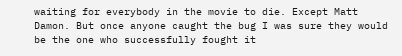waiting for everybody in the movie to die. Except Matt Damon. But once anyone caught the bug I was sure they would be the one who successfully fought it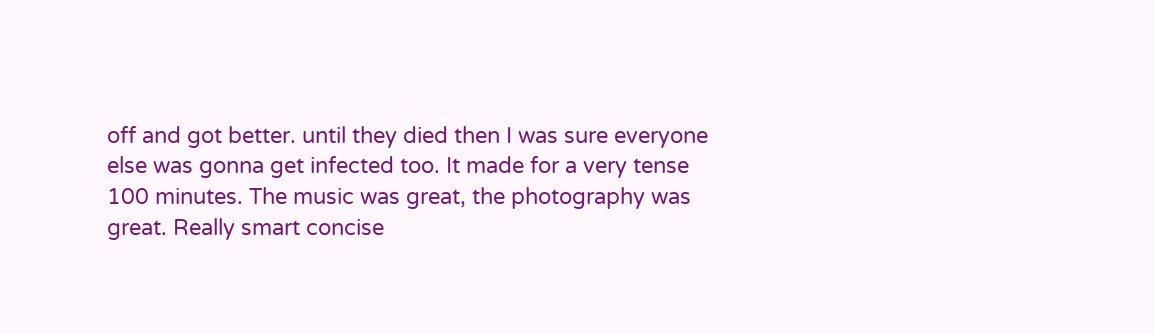off and got better. until they died then I was sure everyone else was gonna get infected too. It made for a very tense 100 minutes. The music was great, the photography was great. Really smart concise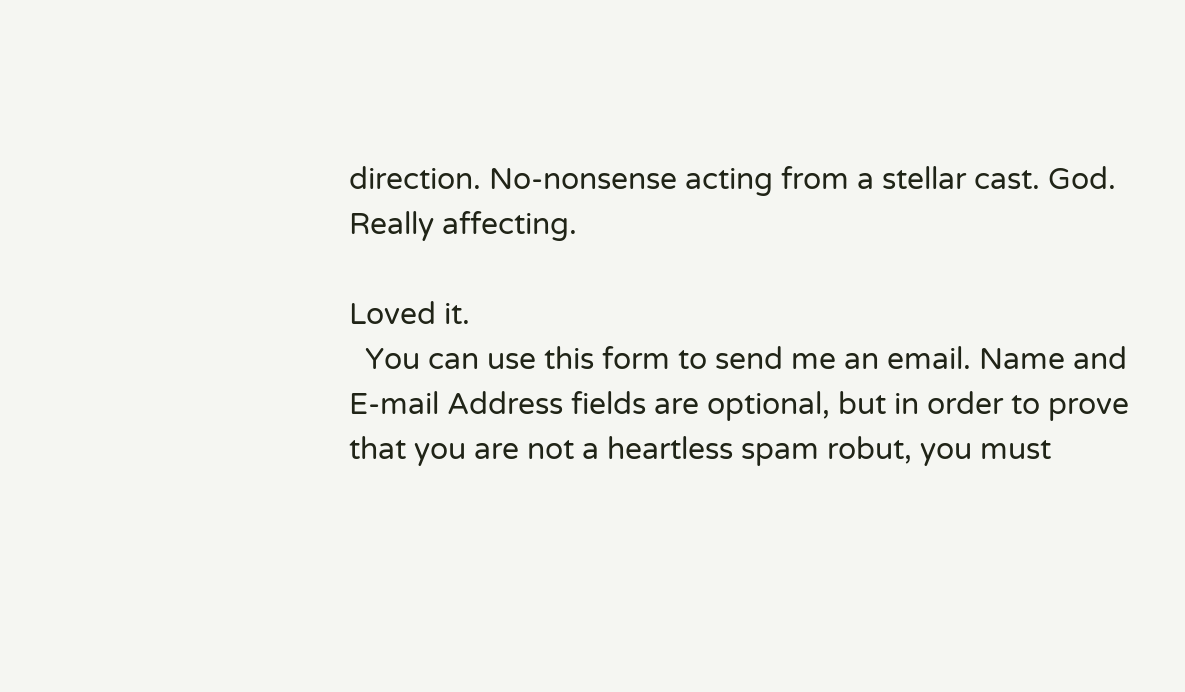direction. No-nonsense acting from a stellar cast. God. Really affecting.

Loved it.
  You can use this form to send me an email. Name and E-mail Address fields are optional, but in order to prove that you are not a heartless spam robut, you must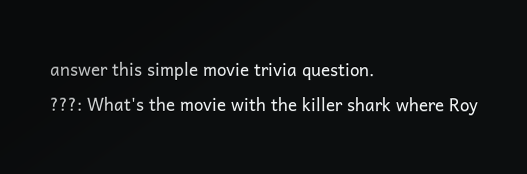answer this simple movie trivia question.
???: What's the movie with the killer shark where Roy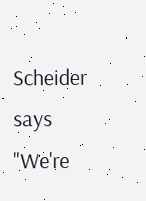Scheider says "We're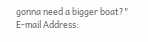gonna need a bigger boat?"
E-mail Address: